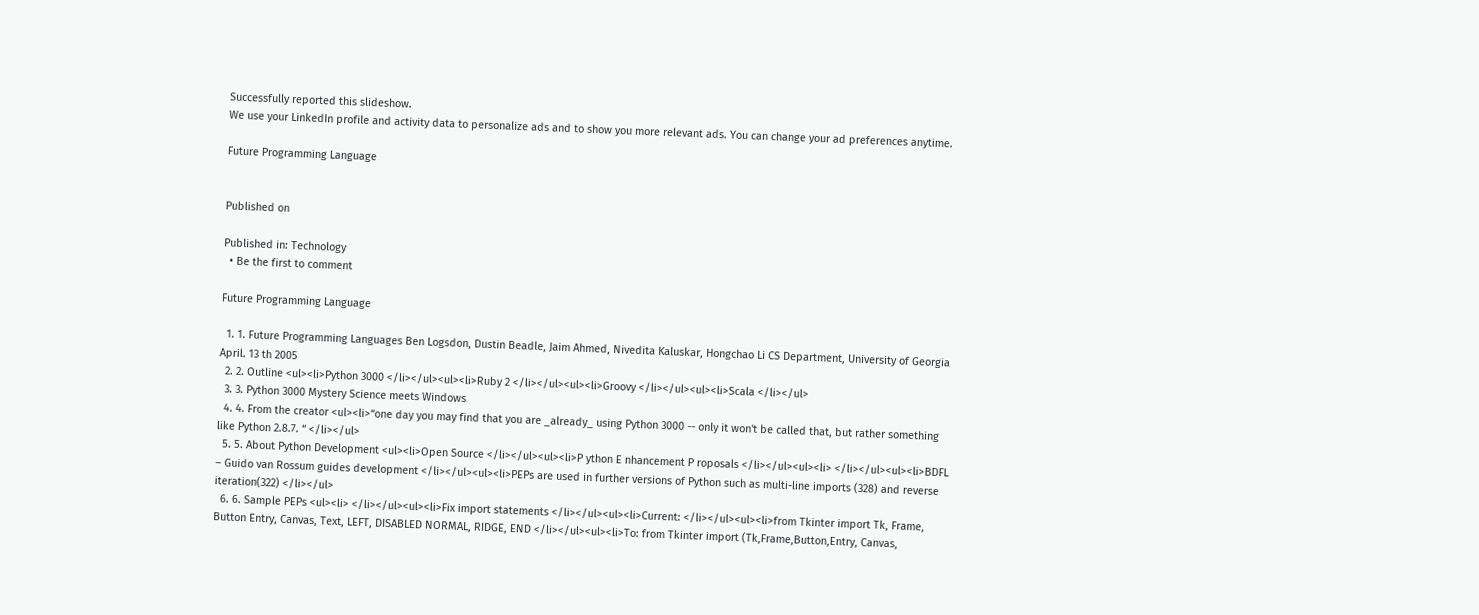Successfully reported this slideshow.
We use your LinkedIn profile and activity data to personalize ads and to show you more relevant ads. You can change your ad preferences anytime.

Future Programming Language


Published on

Published in: Technology
  • Be the first to comment

Future Programming Language

  1. 1. Future Programming Languages Ben Logsdon, Dustin Beadle, Jaim Ahmed, Nivedita Kaluskar, Hongchao Li CS Department, University of Georgia April. 13 th 2005
  2. 2. Outline <ul><li>Python 3000 </li></ul><ul><li>Ruby 2 </li></ul><ul><li>Groovy </li></ul><ul><li>Scala </li></ul>
  3. 3. Python 3000 Mystery Science meets Windows
  4. 4. From the creator <ul><li>“one day you may find that you are _already_ using Python 3000 -- only it won't be called that, but rather something like Python 2.8.7. “ </li></ul>
  5. 5. About Python Development <ul><li>Open Source </li></ul><ul><li>P ython E nhancement P roposals </li></ul><ul><li> </li></ul><ul><li>BDFL – Guido van Rossum guides development </li></ul><ul><li>PEPs are used in further versions of Python such as multi-line imports (328) and reverse iteration(322) </li></ul>
  6. 6. Sample PEPs <ul><li> </li></ul><ul><li>Fix import statements </li></ul><ul><li>Current: </li></ul><ul><li>from Tkinter import Tk, Frame, Button Entry, Canvas, Text, LEFT, DISABLED NORMAL, RIDGE, END </li></ul><ul><li>To: from Tkinter import (Tk,Frame,Button,Entry, Canvas,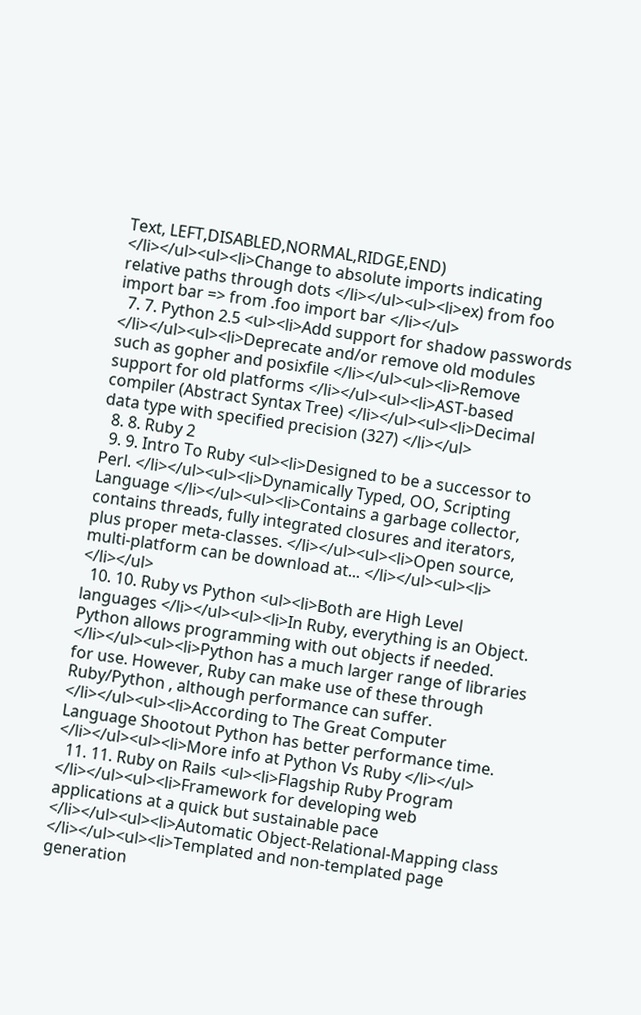Text, LEFT,DISABLED,NORMAL,RIDGE,END) </li></ul><ul><li>Change to absolute imports indicating relative paths through dots </li></ul><ul><li>ex) from foo import bar => from .foo import bar </li></ul>
  7. 7. Python 2.5 <ul><li>Add support for shadow passwords </li></ul><ul><li>Deprecate and/or remove old modules such as gopher and posixfile </li></ul><ul><li>Remove support for old platforms </li></ul><ul><li>AST-based compiler (Abstract Syntax Tree) </li></ul><ul><li>Decimal data type with specified precision (327) </li></ul>
  8. 8. Ruby 2
  9. 9. Intro To Ruby <ul><li>Designed to be a successor to Perl. </li></ul><ul><li>Dynamically Typed, OO, Scripting Language </li></ul><ul><li>Contains a garbage collector, contains threads, fully integrated closures and iterators, plus proper meta-classes. </li></ul><ul><li>Open source, multi-platform can be download at... </li></ul><ul><li> </li></ul>
  10. 10. Ruby vs Python <ul><li>Both are High Level languages </li></ul><ul><li>In Ruby, everything is an Object. Python allows programming with out objects if needed. </li></ul><ul><li>Python has a much larger range of libraries for use. However, Ruby can make use of these through Ruby/Python , although performance can suffer. </li></ul><ul><li>According to The Great Computer Language Shootout Python has better performance time. </li></ul><ul><li>More info at Python Vs Ruby </li></ul>
  11. 11. Ruby on Rails <ul><li>Flagship Ruby Program </li></ul><ul><li>Framework for developing web applications at a quick but sustainable pace </li></ul><ul><li>Automatic Object-Relational-Mapping class </li></ul><ul><li>Templated and non-templated page generation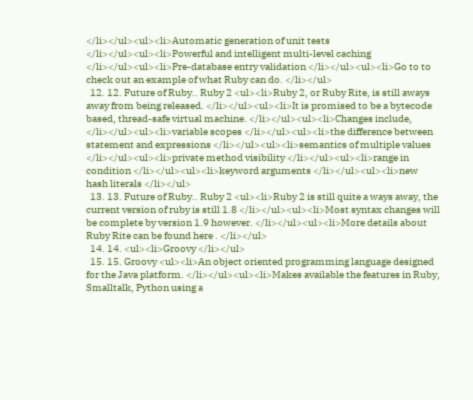</li></ul><ul><li>Automatic generation of unit tests </li></ul><ul><li>Powerful and intelligent multi-level caching </li></ul><ul><li>Pre-database entry validation </li></ul><ul><li>Go to to check out an example of what Ruby can do. </li></ul>
  12. 12. Future of Ruby.. Ruby 2 <ul><li>Ruby 2, or Ruby Rite, is still aways away from being released. </li></ul><ul><li>It is promised to be a bytecode based, thread-safe virtual machine. </li></ul><ul><li>Changes include, </li></ul><ul><li>variable scopes </li></ul><ul><li>the difference between statement and expressions </li></ul><ul><li>semantics of multiple values </li></ul><ul><li>private method visibility </li></ul><ul><li>range in condition </li></ul><ul><li>keyword arguments </li></ul><ul><li>new hash literals </li></ul>
  13. 13. Future of Ruby.. Ruby 2 <ul><li>Ruby 2 is still quite a ways away, the current version of ruby is still 1.8 </li></ul><ul><li>Most syntax changes will be complete by version 1.9 however. </li></ul><ul><li>More details about Ruby Rite can be found here . </li></ul>
  14. 14. <ul><li>Groovy </li></ul>
  15. 15. Groovy <ul><li>An object oriented programming language designed for the Java platform. </li></ul><ul><li>Makes available the features in Ruby, Smalltalk, Python using a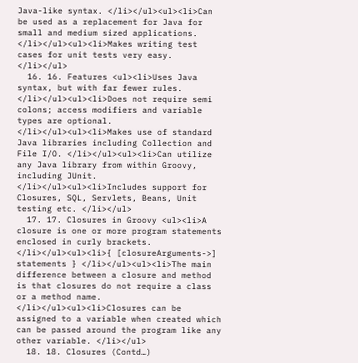Java-like syntax. </li></ul><ul><li>Can be used as a replacement for Java for small and medium sized applications. </li></ul><ul><li>Makes writing test cases for unit tests very easy. </li></ul>
  16. 16. Features <ul><li>Uses Java syntax, but with far fewer rules. </li></ul><ul><li>Does not require semi colons; access modifiers and variable types are optional. </li></ul><ul><li>Makes use of standard Java libraries including Collection and File I/O. </li></ul><ul><li>Can utilize any Java library from within Groovy, including JUnit. </li></ul><ul><li>Includes support for Closures, SQL, Servlets, Beans, Unit testing etc. </li></ul>
  17. 17. Closures in Groovy <ul><li>A closure is one or more program statements enclosed in curly brackets. </li></ul><ul><li>{ [closureArguments->] statements } </li></ul><ul><li>The main difference between a closure and method is that closures do not require a class or a method name. </li></ul><ul><li>Closures can be assigned to a variable when created which can be passed around the program like any other variable. </li></ul>
  18. 18. Closures (Contd…)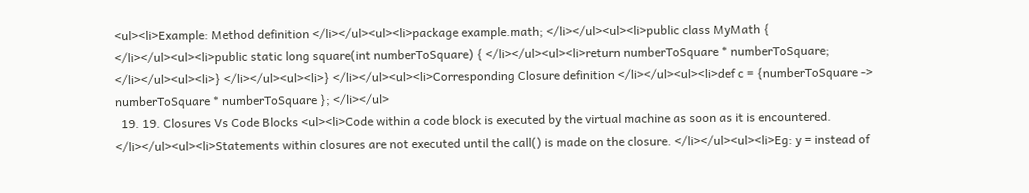<ul><li>Example: Method definition </li></ul><ul><li>package example.math; </li></ul><ul><li>public class MyMath { </li></ul><ul><li>public static long square(int numberToSquare) { </li></ul><ul><li>return numberToSquare * numberToSquare; </li></ul><ul><li>} </li></ul><ul><li>} </li></ul><ul><li>Corresponding Closure definition </li></ul><ul><li>def c = {numberToSquare -> numberToSquare * numberToSquare }; </li></ul>
  19. 19. Closures Vs Code Blocks <ul><li>Code within a code block is executed by the virtual machine as soon as it is encountered. </li></ul><ul><li>Statements within closures are not executed until the call() is made on the closure. </li></ul><ul><li>Eg: y = instead of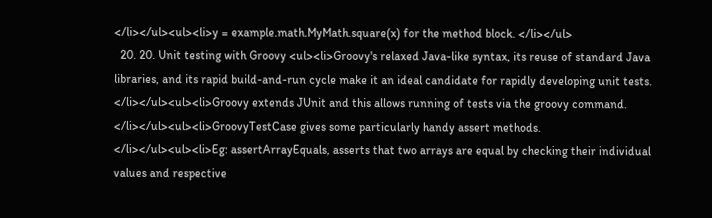</li></ul><ul><li>y = example.math.MyMath.square(x) for the method block. </li></ul>
  20. 20. Unit testing with Groovy <ul><li>Groovy's relaxed Java-like syntax, its reuse of standard Java libraries, and its rapid build-and-run cycle make it an ideal candidate for rapidly developing unit tests. </li></ul><ul><li>Groovy extends JUnit and this allows running of tests via the groovy command. </li></ul><ul><li>GroovyTestCase gives some particularly handy assert methods. </li></ul><ul><li>Eg: assertArrayEquals, asserts that two arrays are equal by checking their individual values and respective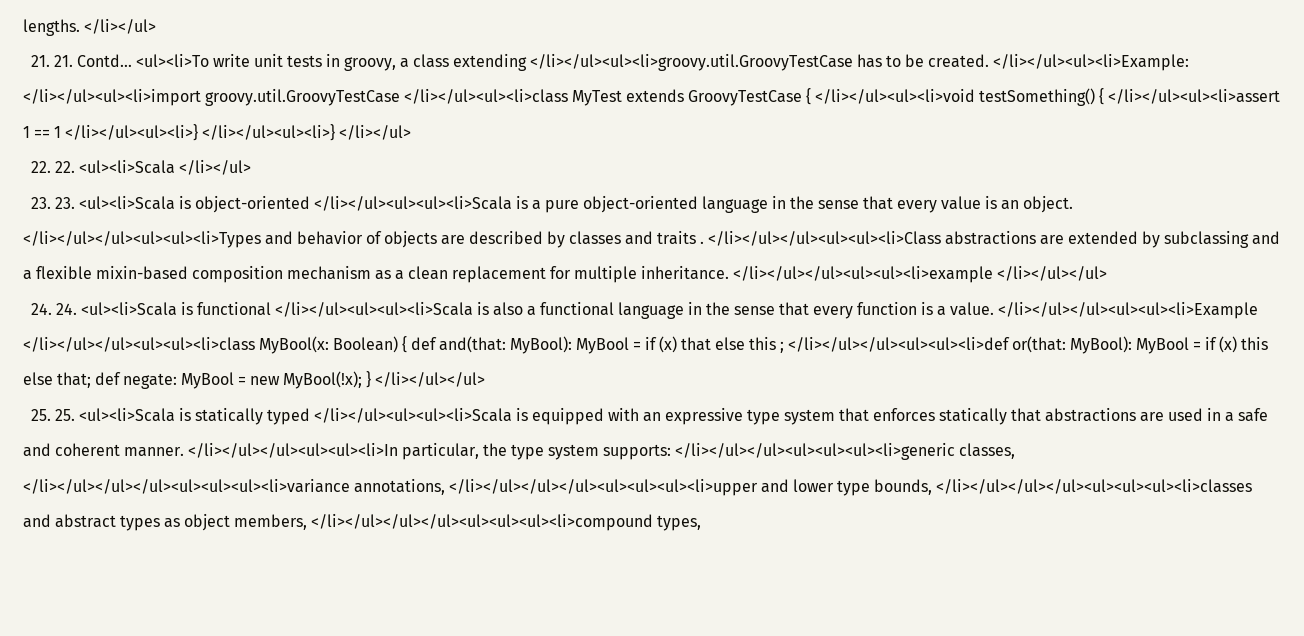lengths. </li></ul>
  21. 21. Contd… <ul><li>To write unit tests in groovy, a class extending </li></ul><ul><li>groovy.util.GroovyTestCase has to be created. </li></ul><ul><li>Example: </li></ul><ul><li>import groovy.util.GroovyTestCase </li></ul><ul><li>class MyTest extends GroovyTestCase { </li></ul><ul><li>void testSomething() { </li></ul><ul><li>assert 1 == 1 </li></ul><ul><li>} </li></ul><ul><li>} </li></ul>
  22. 22. <ul><li>Scala </li></ul>
  23. 23. <ul><li>Scala is object-oriented </li></ul><ul><ul><li>Scala is a pure object-oriented language in the sense that every value is an object. </li></ul></ul><ul><ul><li>Types and behavior of objects are described by classes and traits . </li></ul></ul><ul><ul><li>Class abstractions are extended by subclassing and a flexible mixin-based composition mechanism as a clean replacement for multiple inheritance. </li></ul></ul><ul><ul><li>example </li></ul></ul>
  24. 24. <ul><li>Scala is functional </li></ul><ul><ul><li>Scala is also a functional language in the sense that every function is a value. </li></ul></ul><ul><ul><li>Example </li></ul></ul><ul><ul><li>class MyBool(x: Boolean) { def and(that: MyBool): MyBool = if (x) that else this ; </li></ul></ul><ul><ul><li>def or(that: MyBool): MyBool = if (x) this else that; def negate: MyBool = new MyBool(!x); } </li></ul></ul>
  25. 25. <ul><li>Scala is statically typed </li></ul><ul><ul><li>Scala is equipped with an expressive type system that enforces statically that abstractions are used in a safe and coherent manner. </li></ul></ul><ul><ul><li>In particular, the type system supports: </li></ul></ul><ul><ul><ul><li>generic classes, </li></ul></ul></ul><ul><ul><ul><li>variance annotations, </li></ul></ul></ul><ul><ul><ul><li>upper and lower type bounds, </li></ul></ul></ul><ul><ul><ul><li>classes and abstract types as object members, </li></ul></ul></ul><ul><ul><ul><li>compound types,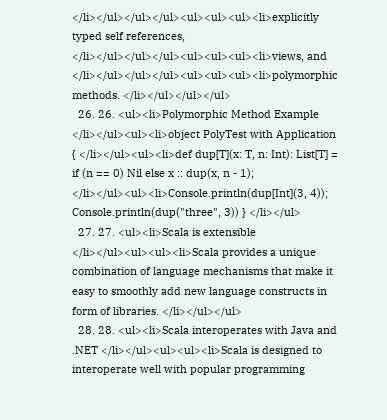</li></ul></ul></ul><ul><ul><ul><li>explicitly typed self references, </li></ul></ul></ul><ul><ul><ul><li>views, and </li></ul></ul></ul><ul><ul><ul><li>polymorphic methods. </li></ul></ul></ul>
  26. 26. <ul><li>Polymorphic Method Example </li></ul><ul><li>object PolyTest with Application { </li></ul><ul><li>def dup[T](x: T, n: Int): List[T] = if (n == 0) Nil else x :: dup(x, n - 1); </li></ul><ul><li>Console.println(dup[Int](3, 4)); Console.println(dup("three", 3)) } </li></ul>
  27. 27. <ul><li>Scala is extensible </li></ul><ul><ul><li>Scala provides a unique combination of language mechanisms that make it easy to smoothly add new language constructs in form of libraries. </li></ul></ul>
  28. 28. <ul><li>Scala interoperates with Java and .NET </li></ul><ul><ul><li>Scala is designed to interoperate well with popular programming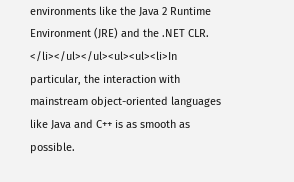environments like the Java 2 Runtime Environment (JRE) and the .NET CLR. </li></ul></ul><ul><ul><li>In particular, the interaction with mainstream object-oriented languages like Java and C++ is as smooth as possible.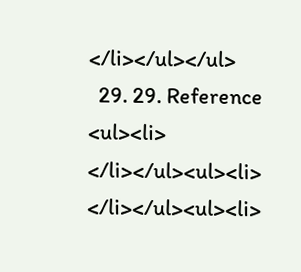</li></ul></ul>
  29. 29. Reference <ul><li> </li></ul><ul><li> </li></ul><ul><li>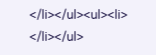</li></ul><ul><li> </li></ul>